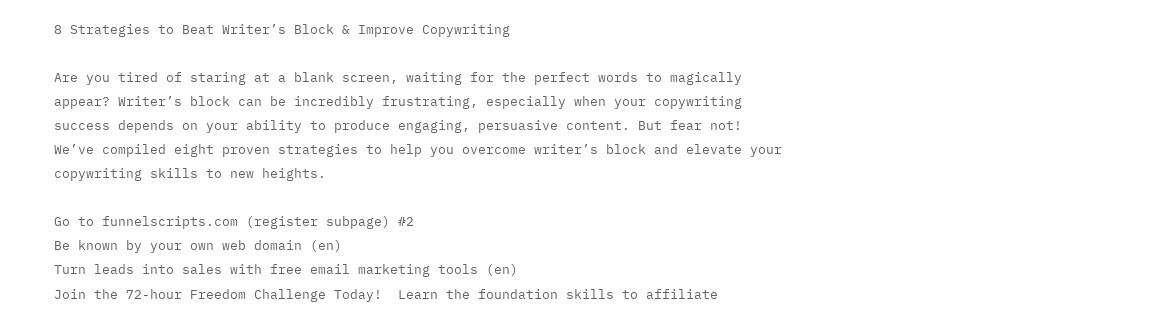8 Strategies to Beat Writer’s Block & Improve Copywriting

Are you tired of staring at a blank screen, waiting for the perfect words to magically appear? Writer’s block can be incredibly frustrating, especially when your copywriting success depends on your ability to produce engaging, persuasive content. But fear not! We’ve compiled eight proven strategies to help you overcome writer’s block and elevate your copywriting skills to new heights.

Go to funnelscripts.com (register subpage) #2
Be known by your own web domain (en)
Turn leads into sales with free email marketing tools (en)
Join the 72-hour Freedom Challenge Today!  Learn the foundation skills to affiliate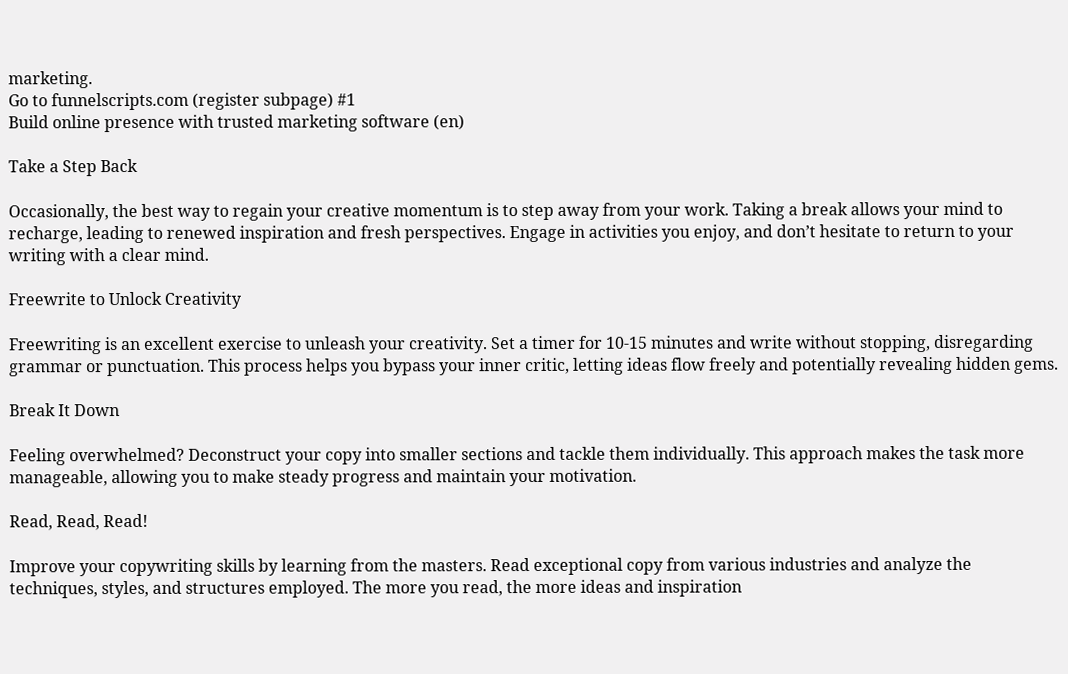marketing.
Go to funnelscripts.com (register subpage) #1
Build online presence with trusted marketing software (en)

Take a Step Back

Occasionally, the best way to regain your creative momentum is to step away from your work. Taking a break allows your mind to recharge, leading to renewed inspiration and fresh perspectives. Engage in activities you enjoy, and don’t hesitate to return to your writing with a clear mind.

Freewrite to Unlock Creativity

Freewriting is an excellent exercise to unleash your creativity. Set a timer for 10-15 minutes and write without stopping, disregarding grammar or punctuation. This process helps you bypass your inner critic, letting ideas flow freely and potentially revealing hidden gems.

Break It Down

Feeling overwhelmed? Deconstruct your copy into smaller sections and tackle them individually. This approach makes the task more manageable, allowing you to make steady progress and maintain your motivation.

Read, Read, Read!

Improve your copywriting skills by learning from the masters. Read exceptional copy from various industries and analyze the techniques, styles, and structures employed. The more you read, the more ideas and inspiration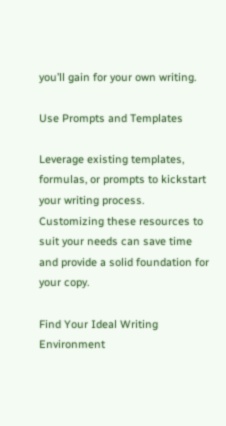you’ll gain for your own writing.

Use Prompts and Templates

Leverage existing templates, formulas, or prompts to kickstart your writing process. Customizing these resources to suit your needs can save time and provide a solid foundation for your copy.

Find Your Ideal Writing Environment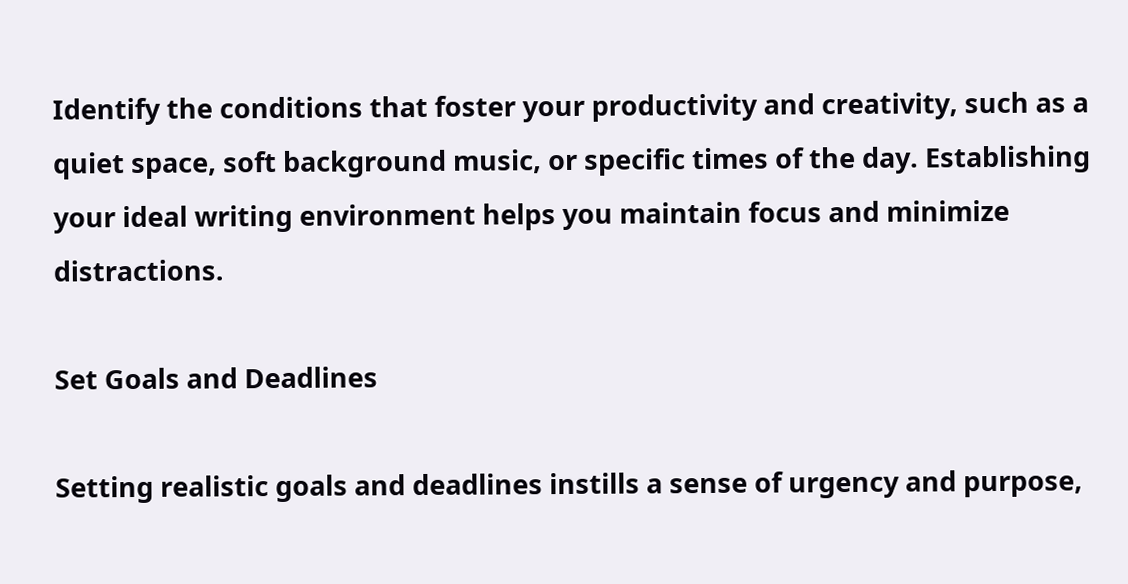Identify the conditions that foster your productivity and creativity, such as a quiet space, soft background music, or specific times of the day. Establishing your ideal writing environment helps you maintain focus and minimize distractions.

Set Goals and Deadlines

Setting realistic goals and deadlines instills a sense of urgency and purpose,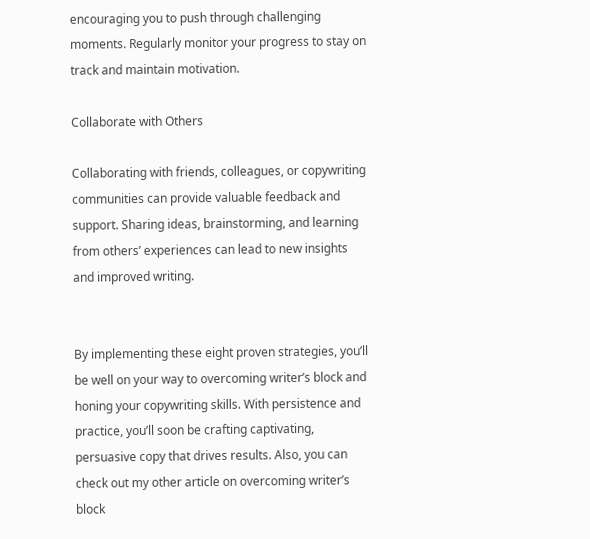encouraging you to push through challenging moments. Regularly monitor your progress to stay on track and maintain motivation.

Collaborate with Others

Collaborating with friends, colleagues, or copywriting communities can provide valuable feedback and support. Sharing ideas, brainstorming, and learning from others’ experiences can lead to new insights and improved writing.


By implementing these eight proven strategies, you’ll be well on your way to overcoming writer’s block and honing your copywriting skills. With persistence and practice, you’ll soon be crafting captivating, persuasive copy that drives results. Also, you can check out my other article on overcoming writer’s block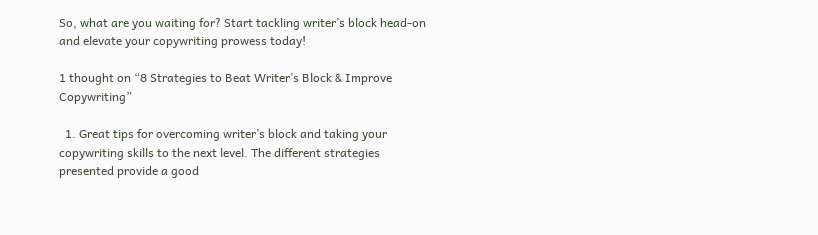So, what are you waiting for? Start tackling writer’s block head-on and elevate your copywriting prowess today!

1 thought on “8 Strategies to Beat Writer’s Block & Improve Copywriting”

  1. Great tips for overcoming writer’s block and taking your copywriting skills to the next level. The different strategies presented provide a good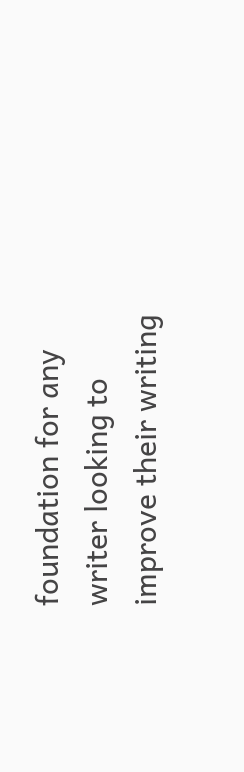foundation for any writer looking to improve their writing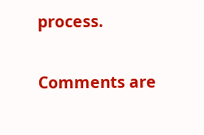process.

Comments are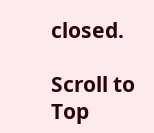closed.

Scroll to Top